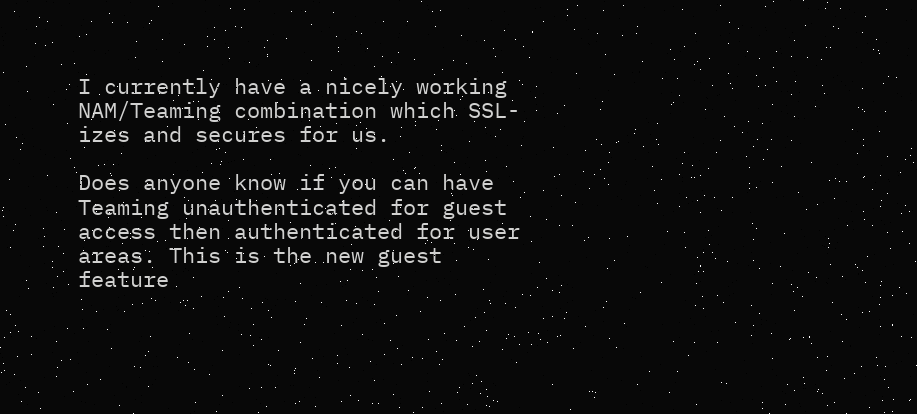I currently have a nicely working NAM/Teaming combination which SSL-izes and secures for us.

Does anyone know if you can have Teaming unauthenticated for guest access then authenticated for user areas. This is the new guest feature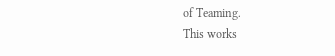of Teaming.
This works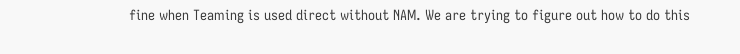fine when Teaming is used direct without NAM. We are trying to figure out how to do this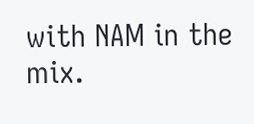with NAM in the mix.